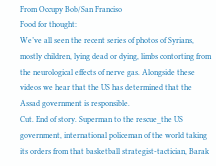From Occupy Bob/San Franciso
Food for thought:
We’ve all seen the recent series of photos of Syrians, mostly children, lying dead or dying, limbs contorting from the neurological effects of nerve gas. Alongside these videos we hear that the US has determined that the Assad government is responsible.
Cut. End of story. Superman to the rescue_the US government, international policeman of the world taking its orders from that basketball strategist-tactician, Barak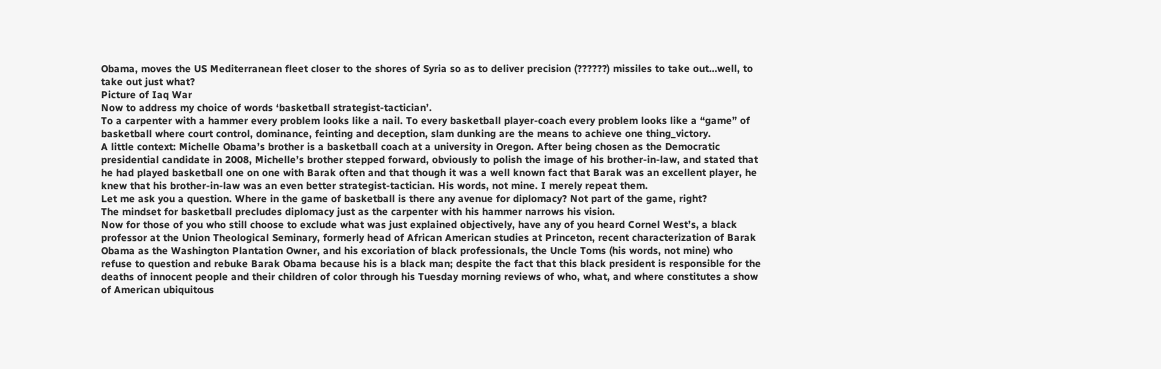Obama, moves the US Mediterranean fleet closer to the shores of Syria so as to deliver precision (??????) missiles to take out…well, to take out just what?
Picture of Iaq War
Now to address my choice of words ‘basketball strategist-tactician’.
To a carpenter with a hammer every problem looks like a nail. To every basketball player-coach every problem looks like a “game” of basketball where court control, dominance, feinting and deception, slam dunking are the means to achieve one thing_victory.
A little context: Michelle Obama’s brother is a basketball coach at a university in Oregon. After being chosen as the Democratic presidential candidate in 2008, Michelle’s brother stepped forward, obviously to polish the image of his brother-in-law, and stated that he had played basketball one on one with Barak often and that though it was a well known fact that Barak was an excellent player, he knew that his brother-in-law was an even better strategist-tactician. His words, not mine. I merely repeat them.
Let me ask you a question. Where in the game of basketball is there any avenue for diplomacy? Not part of the game, right?
The mindset for basketball precludes diplomacy just as the carpenter with his hammer narrows his vision.
Now for those of you who still choose to exclude what was just explained objectively, have any of you heard Cornel West’s, a black professor at the Union Theological Seminary, formerly head of African American studies at Princeton, recent characterization of Barak Obama as the Washington Plantation Owner, and his excoriation of black professionals, the Uncle Toms (his words, not mine) who refuse to question and rebuke Barak Obama because his is a black man; despite the fact that this black president is responsible for the deaths of innocent people and their children of color through his Tuesday morning reviews of who, what, and where constitutes a show of American ubiquitous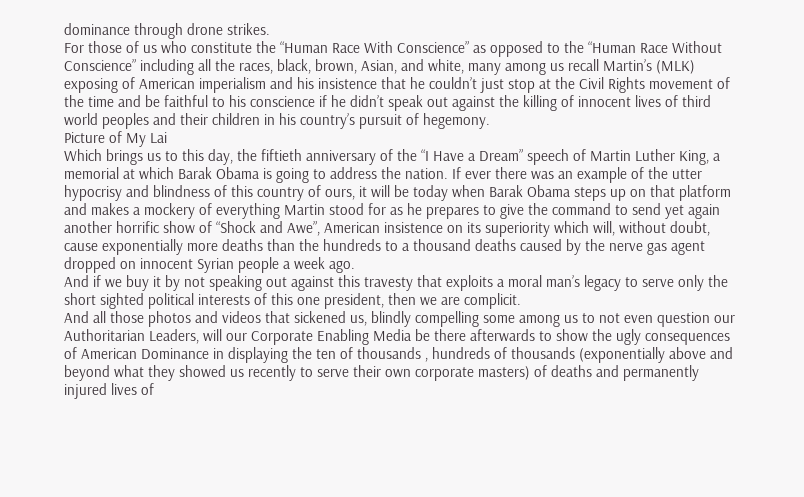dominance through drone strikes.
For those of us who constitute the “Human Race With Conscience” as opposed to the “Human Race Without Conscience” including all the races, black, brown, Asian, and white, many among us recall Martin’s (MLK) exposing of American imperialism and his insistence that he couldn’t just stop at the Civil Rights movement of the time and be faithful to his conscience if he didn’t speak out against the killing of innocent lives of third world peoples and their children in his country’s pursuit of hegemony.
Picture of My Lai
Which brings us to this day, the fiftieth anniversary of the “I Have a Dream” speech of Martin Luther King, a memorial at which Barak Obama is going to address the nation. If ever there was an example of the utter hypocrisy and blindness of this country of ours, it will be today when Barak Obama steps up on that platform and makes a mockery of everything Martin stood for as he prepares to give the command to send yet again another horrific show of “Shock and Awe”, American insistence on its superiority which will, without doubt, cause exponentially more deaths than the hundreds to a thousand deaths caused by the nerve gas agent dropped on innocent Syrian people a week ago.
And if we buy it by not speaking out against this travesty that exploits a moral man’s legacy to serve only the short sighted political interests of this one president, then we are complicit.
And all those photos and videos that sickened us, blindly compelling some among us to not even question our Authoritarian Leaders, will our Corporate Enabling Media be there afterwards to show the ugly consequences of American Dominance in displaying the ten of thousands , hundreds of thousands (exponentially above and beyond what they showed us recently to serve their own corporate masters) of deaths and permanently injured lives of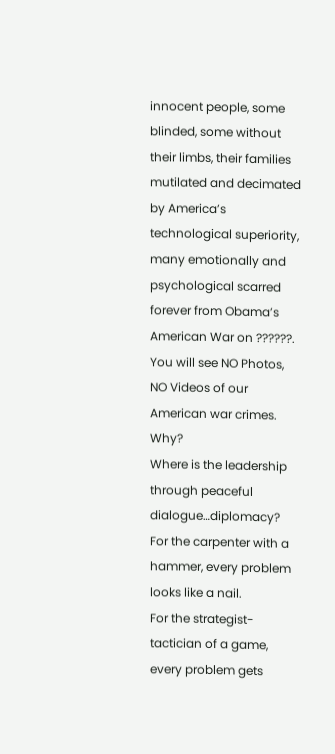innocent people, some blinded, some without their limbs, their families mutilated and decimated by America’s technological superiority, many emotionally and psychological scarred forever from Obama’s American War on ??????. You will see NO Photos, NO Videos of our American war crimes. Why?
Where is the leadership through peaceful dialogue…diplomacy?
For the carpenter with a hammer, every problem looks like a nail.
For the strategist-tactician of a game, every problem gets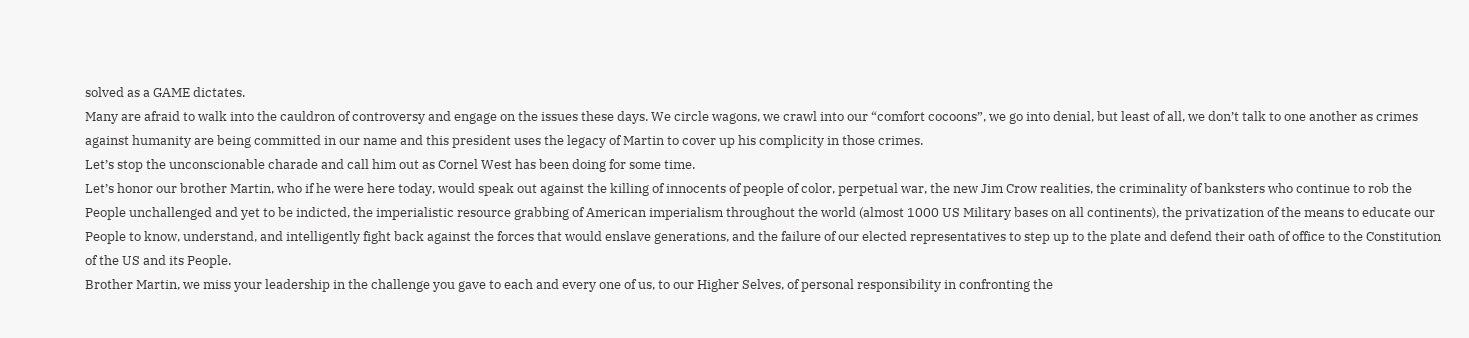solved as a GAME dictates.
Many are afraid to walk into the cauldron of controversy and engage on the issues these days. We circle wagons, we crawl into our “comfort cocoons”, we go into denial, but least of all, we don’t talk to one another as crimes against humanity are being committed in our name and this president uses the legacy of Martin to cover up his complicity in those crimes.
Let’s stop the unconscionable charade and call him out as Cornel West has been doing for some time.
Let’s honor our brother Martin, who if he were here today, would speak out against the killing of innocents of people of color, perpetual war, the new Jim Crow realities, the criminality of banksters who continue to rob the People unchallenged and yet to be indicted, the imperialistic resource grabbing of American imperialism throughout the world (almost 1000 US Military bases on all continents), the privatization of the means to educate our People to know, understand, and intelligently fight back against the forces that would enslave generations, and the failure of our elected representatives to step up to the plate and defend their oath of office to the Constitution of the US and its People.
Brother Martin, we miss your leadership in the challenge you gave to each and every one of us, to our Higher Selves, of personal responsibility in confronting the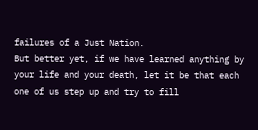failures of a Just Nation.
But better yet, if we have learned anything by your life and your death, let it be that each one of us step up and try to fill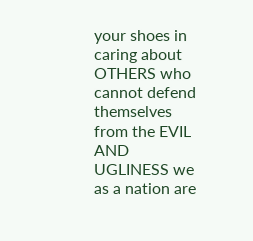your shoes in caring about OTHERS who cannot defend themselves from the EVIL AND UGLINESS we as a nation are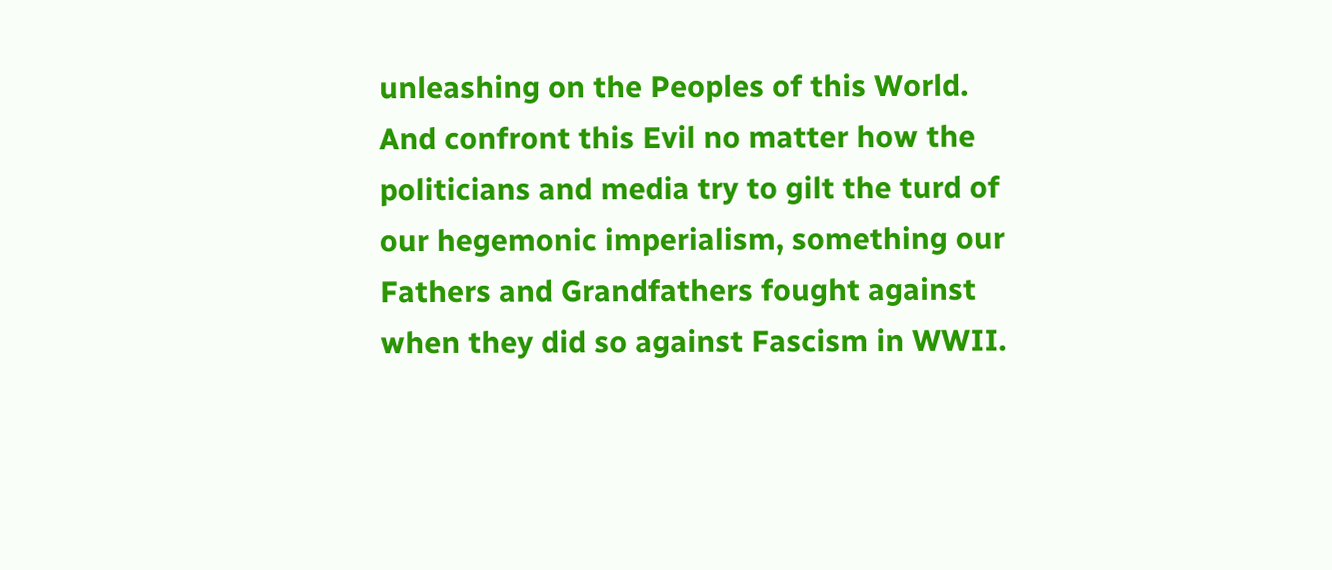unleashing on the Peoples of this World.
And confront this Evil no matter how the politicians and media try to gilt the turd of our hegemonic imperialism, something our Fathers and Grandfathers fought against when they did so against Fascism in WWII.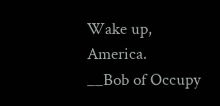Wake up, America.
__Bob of Occupy